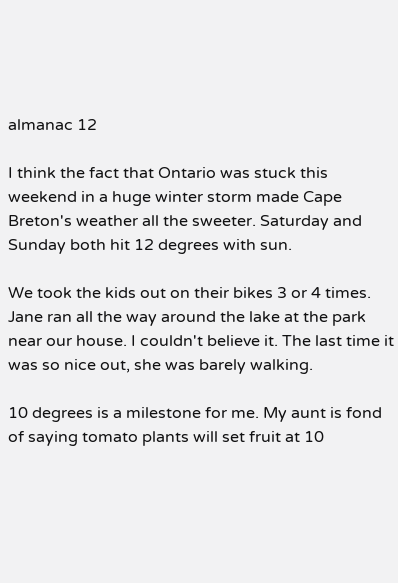almanac 12

I think the fact that Ontario was stuck this weekend in a huge winter storm made Cape Breton's weather all the sweeter. Saturday and Sunday both hit 12 degrees with sun.

We took the kids out on their bikes 3 or 4 times. Jane ran all the way around the lake at the park near our house. I couldn't believe it. The last time it was so nice out, she was barely walking.

10 degrees is a milestone for me. My aunt is fond of saying tomato plants will set fruit at 10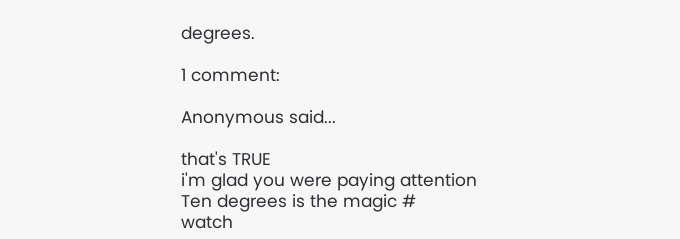degrees.

1 comment:

Anonymous said...

that's TRUE
i'm glad you were paying attention
Ten degrees is the magic #
watch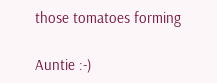those tomatoes forming

Auntie :-)